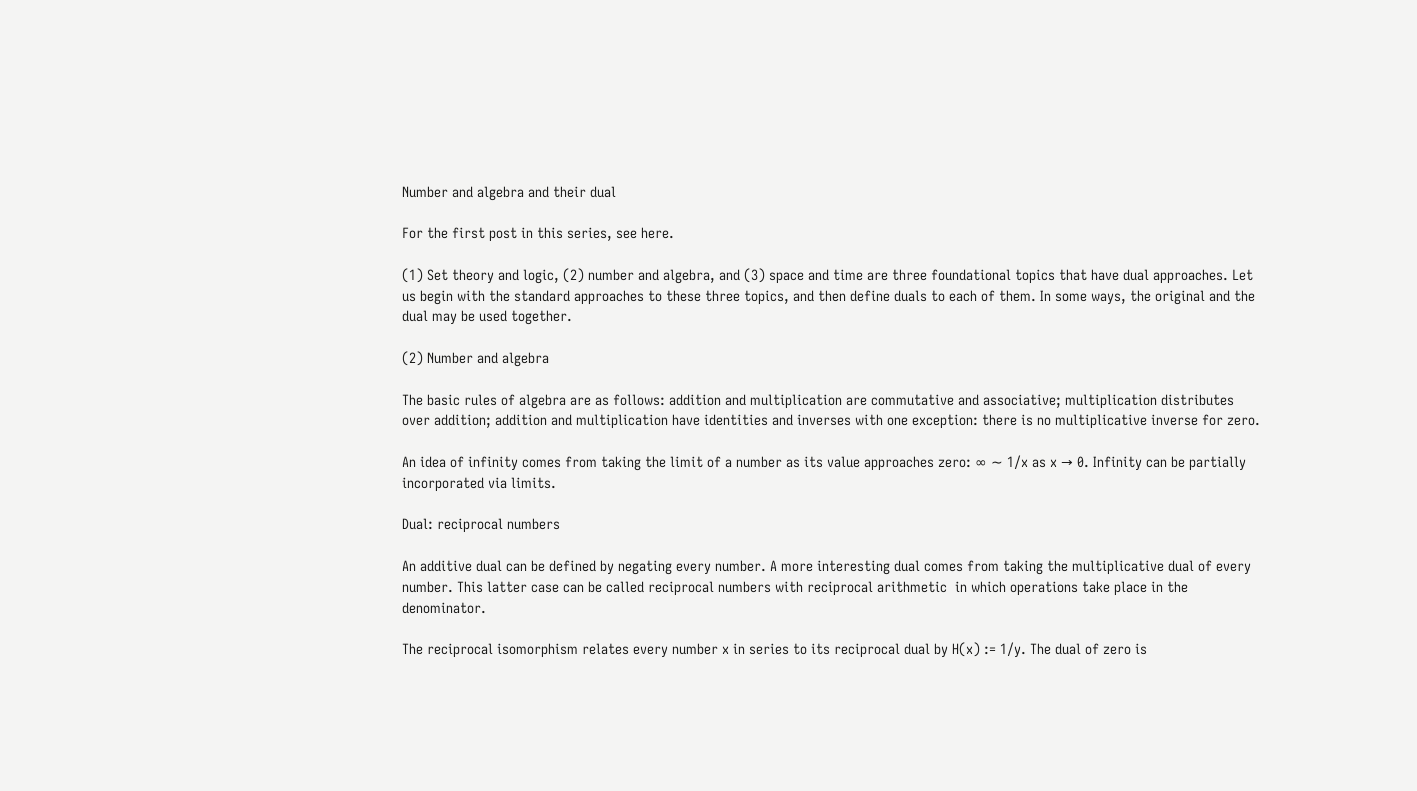Number and algebra and their dual

For the first post in this series, see here.

(1) Set theory and logic, (2) number and algebra, and (3) space and time are three foundational topics that have dual approaches. Let us begin with the standard approaches to these three topics, and then define duals to each of them. In some ways, the original and the dual may be used together.

(2) Number and algebra

The basic rules of algebra are as follows: addition and multiplication are commutative and associative; multiplication distributes over addition; addition and multiplication have identities and inverses with one exception: there is no multiplicative inverse for zero.

An idea of infinity comes from taking the limit of a number as its value approaches zero: ∞ ∼ 1/x as x → 0. Infinity can be partially incorporated via limits.

Dual: reciprocal numbers

An additive dual can be defined by negating every number. A more interesting dual comes from taking the multiplicative dual of every number. This latter case can be called reciprocal numbers with reciprocal arithmetic  in which operations take place in the denominator.

The reciprocal isomorphism relates every number x in series to its reciprocal dual by H(x) := 1/y. The dual of zero is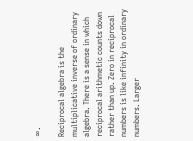∞.

Reciprocal algebra is the multiplicative inverse of ordinary algebra. There is a sense in which reciprocal arithmetic counts down rather than up. Zero in reciprocal numbers is like infinity in ordinary numbers. Larger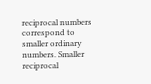reciprocal numbers correspond to smaller ordinary numbers. Smaller reciprocal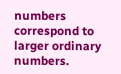numbers correspond to larger ordinary numbers.